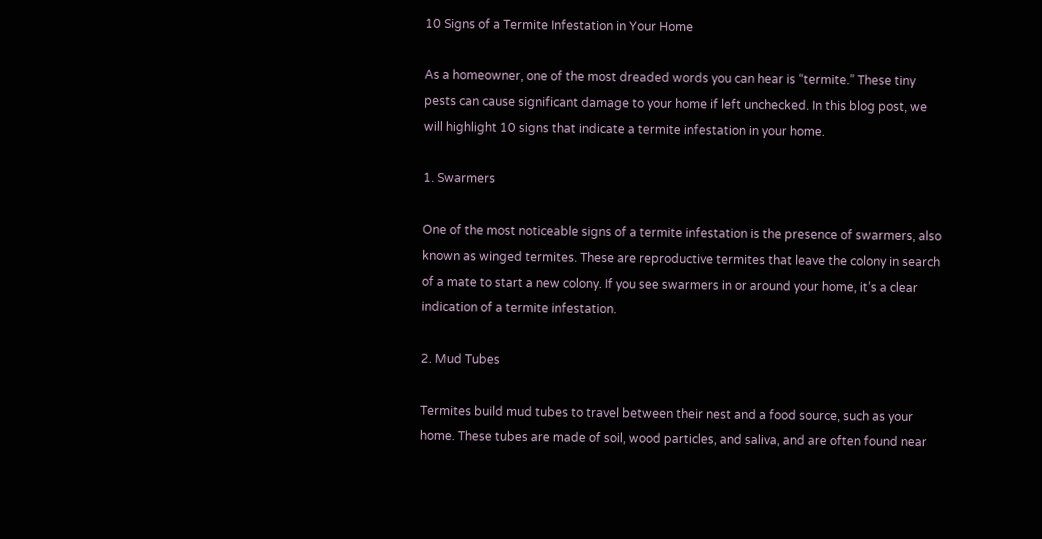10 Signs of a Termite Infestation in Your Home

As a homeowner, one of the most dreaded words you can hear is “termite.” These tiny pests can cause significant damage to your home if left unchecked. In this blog post, we will highlight 10 signs that indicate a termite infestation in your home.

1. Swarmers

One of the most noticeable signs of a termite infestation is the presence of swarmers, also known as winged termites. These are reproductive termites that leave the colony in search of a mate to start a new colony. If you see swarmers in or around your home, it’s a clear indication of a termite infestation.

2. Mud Tubes

Termites build mud tubes to travel between their nest and a food source, such as your home. These tubes are made of soil, wood particles, and saliva, and are often found near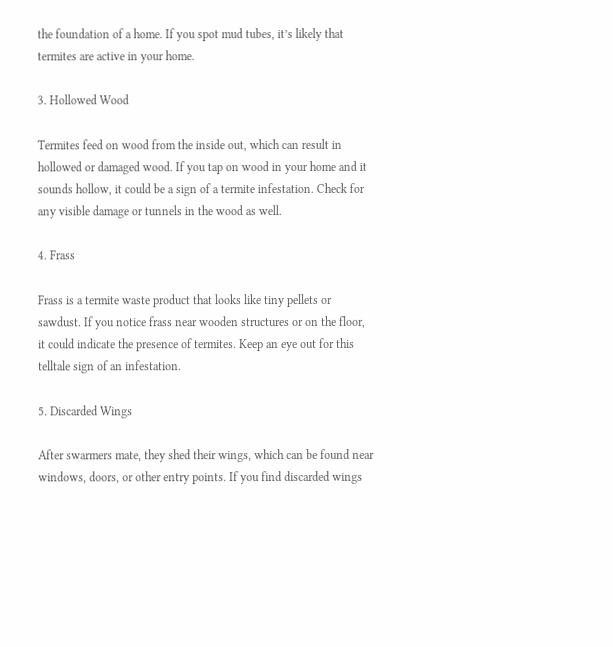the foundation of a home. If you spot mud tubes, it’s likely that termites are active in your home.

3. Hollowed Wood

Termites feed on wood from the inside out, which can result in hollowed or damaged wood. If you tap on wood in your home and it sounds hollow, it could be a sign of a termite infestation. Check for any visible damage or tunnels in the wood as well.

4. Frass

Frass is a termite waste product that looks like tiny pellets or sawdust. If you notice frass near wooden structures or on the floor, it could indicate the presence of termites. Keep an eye out for this telltale sign of an infestation.

5. Discarded Wings

After swarmers mate, they shed their wings, which can be found near windows, doors, or other entry points. If you find discarded wings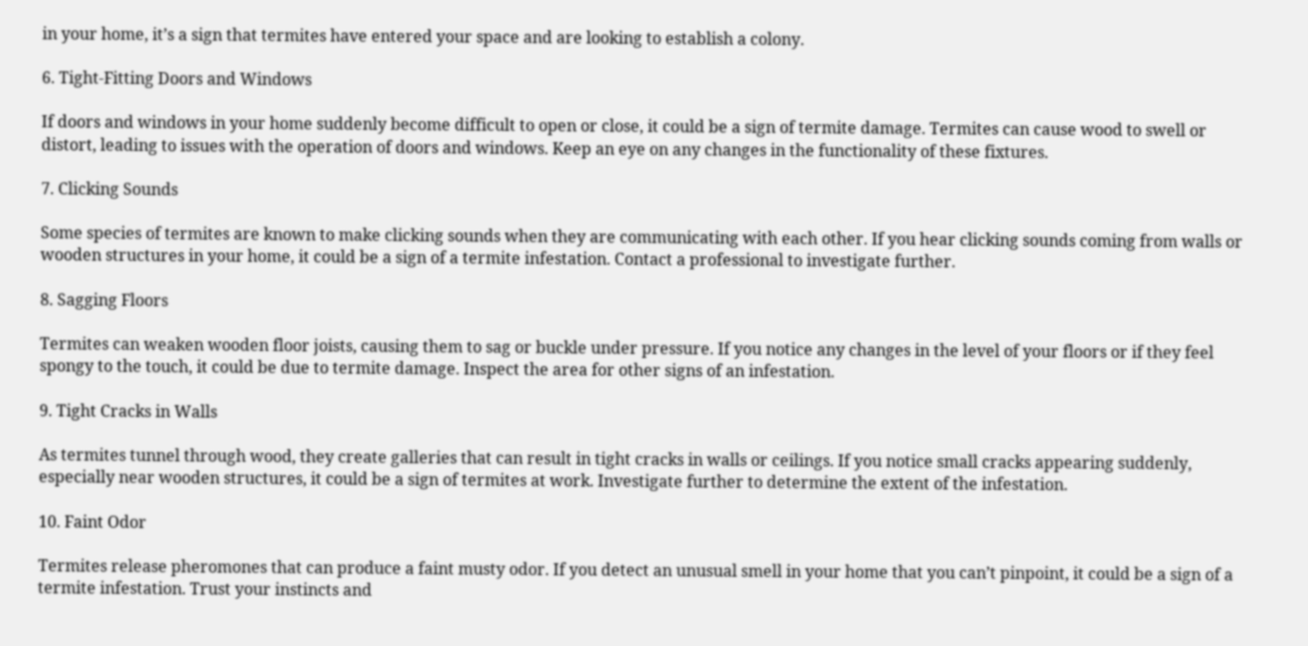in your home, it’s a sign that termites have entered your space and are looking to establish a colony.

6. Tight-Fitting Doors and Windows

If doors and windows in your home suddenly become difficult to open or close, it could be a sign of termite damage. Termites can cause wood to swell or distort, leading to issues with the operation of doors and windows. Keep an eye on any changes in the functionality of these fixtures.

7. Clicking Sounds

Some species of termites are known to make clicking sounds when they are communicating with each other. If you hear clicking sounds coming from walls or wooden structures in your home, it could be a sign of a termite infestation. Contact a professional to investigate further.

8. Sagging Floors

Termites can weaken wooden floor joists, causing them to sag or buckle under pressure. If you notice any changes in the level of your floors or if they feel spongy to the touch, it could be due to termite damage. Inspect the area for other signs of an infestation.

9. Tight Cracks in Walls

As termites tunnel through wood, they create galleries that can result in tight cracks in walls or ceilings. If you notice small cracks appearing suddenly, especially near wooden structures, it could be a sign of termites at work. Investigate further to determine the extent of the infestation.

10. Faint Odor

Termites release pheromones that can produce a faint musty odor. If you detect an unusual smell in your home that you can’t pinpoint, it could be a sign of a termite infestation. Trust your instincts and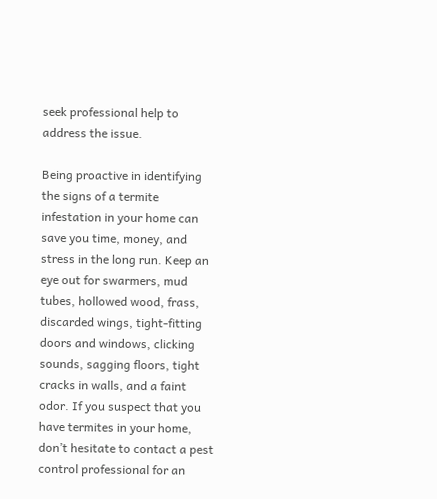seek professional help to address the issue.

Being proactive in identifying the signs of a termite infestation in your home can save you time, money, and stress in the long run. Keep an eye out for swarmers, mud tubes, hollowed wood, frass, discarded wings, tight-fitting doors and windows, clicking sounds, sagging floors, tight cracks in walls, and a faint odor. If you suspect that you have termites in your home, don’t hesitate to contact a pest control professional for an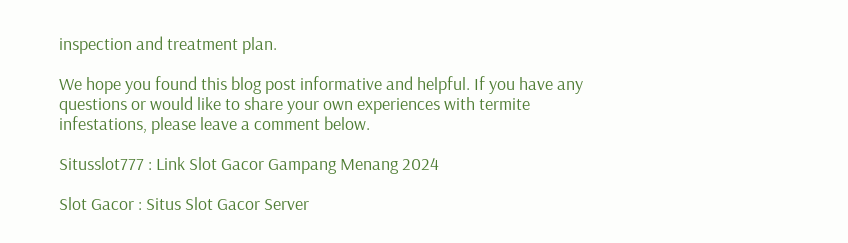inspection and treatment plan.

We hope you found this blog post informative and helpful. If you have any questions or would like to share your own experiences with termite infestations, please leave a comment below.

Situsslot777 : Link Slot Gacor Gampang Menang 2024

Slot Gacor : Situs Slot Gacor Server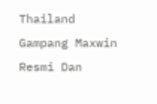Thailand Gampang Maxwin Resmi Dan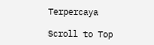Terpercaya

Scroll to Top